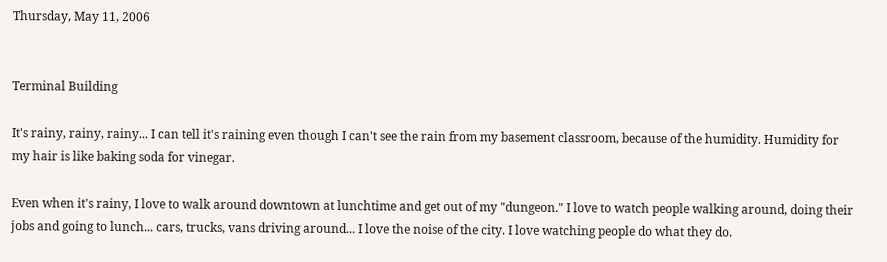Thursday, May 11, 2006


Terminal Building

It's rainy, rainy, rainy... I can tell it's raining even though I can't see the rain from my basement classroom, because of the humidity. Humidity for my hair is like baking soda for vinegar.

Even when it's rainy, I love to walk around downtown at lunchtime and get out of my "dungeon." I love to watch people walking around, doing their jobs and going to lunch... cars, trucks, vans driving around... I love the noise of the city. I love watching people do what they do.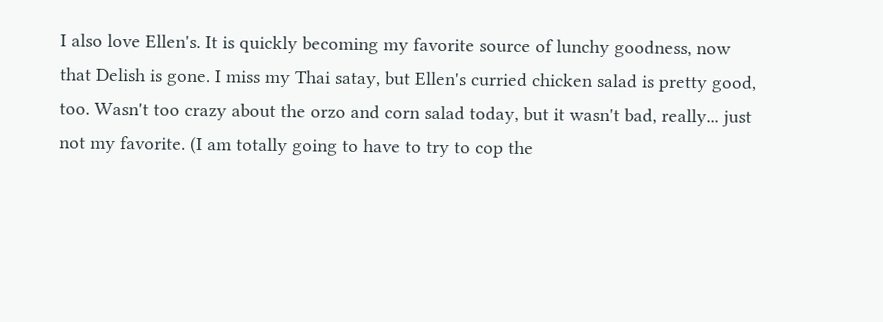I also love Ellen's. It is quickly becoming my favorite source of lunchy goodness, now that Delish is gone. I miss my Thai satay, but Ellen's curried chicken salad is pretty good, too. Wasn't too crazy about the orzo and corn salad today, but it wasn't bad, really... just not my favorite. (I am totally going to have to try to cop the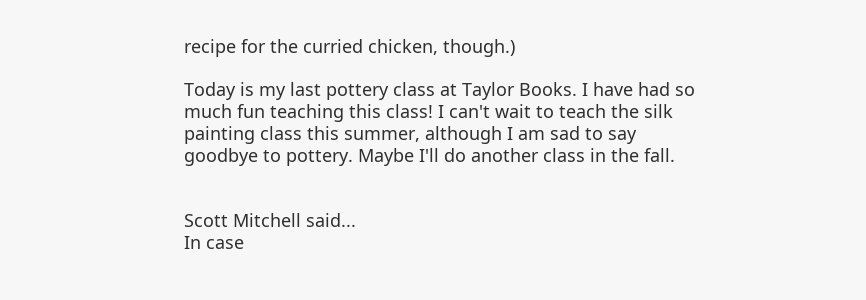recipe for the curried chicken, though.)

Today is my last pottery class at Taylor Books. I have had so much fun teaching this class! I can't wait to teach the silk painting class this summer, although I am sad to say goodbye to pottery. Maybe I'll do another class in the fall.


Scott Mitchell said...
In case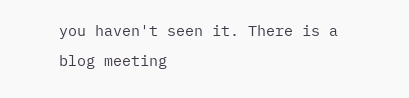you haven't seen it. There is a blog meeting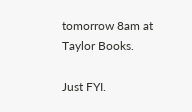tomorrow 8am at Taylor Books.

Just FYI.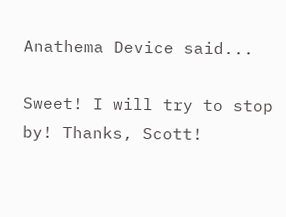Anathema Device said...

Sweet! I will try to stop by! Thanks, Scott!